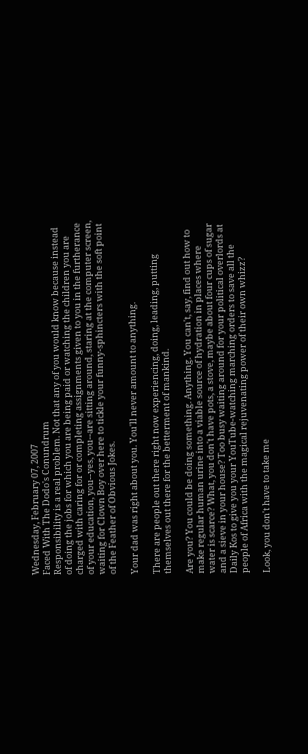Wednesday, February 07, 2007
Faced With The Dodo's Conundrum
Responsibility is a real problem. Not that any of you would know because instead of doing the jobs for which you are being paid or watching the children you are charged with caring for or completing assignments given to you in the furtherance of your education, you--yes, you--are sitting around, staring at the computer screen, waiting for Clown Boy over here to tickle your funny-sphincters with the soft point of the Feather of Obvious Jokes.

Your dad was right about you. You'll never amount to anything.

There are people out there right now experiencing, doing, leading, putting themselves out there for the betterment of mankind.

Are you? You could be doing something. Anything. You can't, say, find out how to make regular human urine into a viable source of hydration in places where water is scarce? What, you don't have pots, a stove, maybe about four cups of sugar and a sieve in your house? Too busy waiting around for your political overlords at Daily Kos to give you your YouTube-watching marching orders to save all the people of Africa with the magical rejuvenating power of their own whizz?

Look, you don't have to take me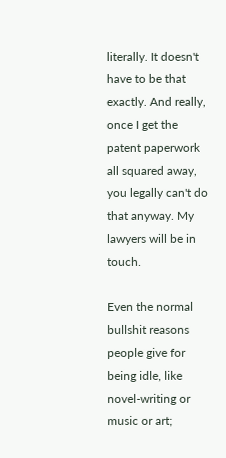literally. It doesn't have to be that exactly. And really, once I get the patent paperwork all squared away, you legally can't do that anyway. My lawyers will be in touch.

Even the normal bullshit reasons people give for being idle, like novel-writing or music or art;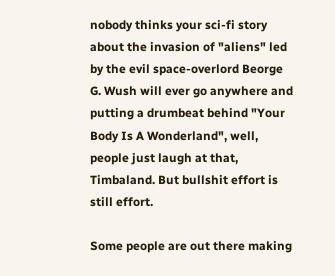nobody thinks your sci-fi story about the invasion of "aliens" led by the evil space-overlord Beorge G. Wush will ever go anywhere and putting a drumbeat behind "Your Body Is A Wonderland", well, people just laugh at that, Timbaland. But bullshit effort is still effort.

Some people are out there making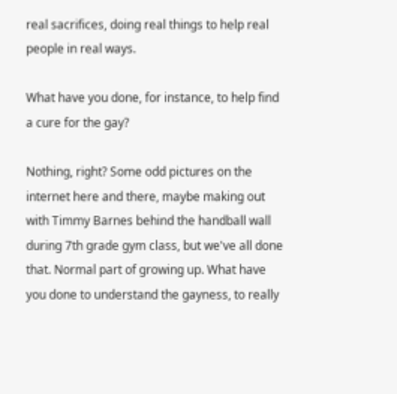real sacrifices, doing real things to help real people in real ways.

What have you done, for instance, to help find a cure for the gay?

Nothing, right? Some odd pictures on the internet here and there, maybe making out with Timmy Barnes behind the handball wall during 7th grade gym class, but we've all done that. Normal part of growing up. What have you done to understand the gayness, to really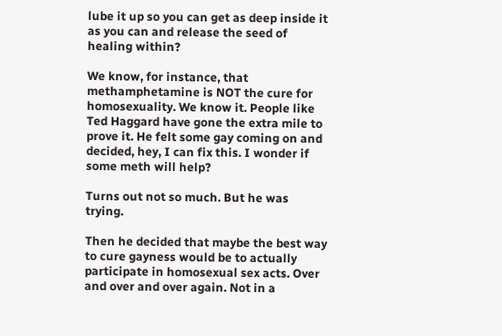lube it up so you can get as deep inside it as you can and release the seed of healing within?

We know, for instance, that methamphetamine is NOT the cure for homosexuality. We know it. People like Ted Haggard have gone the extra mile to prove it. He felt some gay coming on and decided, hey, I can fix this. I wonder if some meth will help?

Turns out not so much. But he was trying.

Then he decided that maybe the best way to cure gayness would be to actually participate in homosexual sex acts. Over and over and over again. Not in a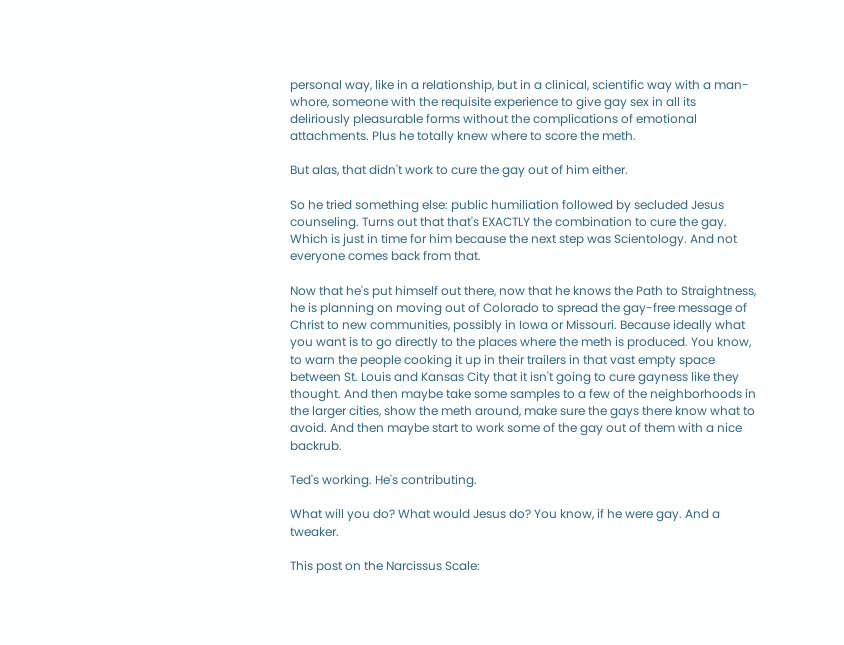personal way, like in a relationship, but in a clinical, scientific way with a man-whore, someone with the requisite experience to give gay sex in all its deliriously pleasurable forms without the complications of emotional attachments. Plus he totally knew where to score the meth.

But alas, that didn't work to cure the gay out of him either.

So he tried something else: public humiliation followed by secluded Jesus counseling. Turns out that that's EXACTLY the combination to cure the gay. Which is just in time for him because the next step was Scientology. And not everyone comes back from that.

Now that he's put himself out there, now that he knows the Path to Straightness, he is planning on moving out of Colorado to spread the gay-free message of Christ to new communities, possibly in Iowa or Missouri. Because ideally what you want is to go directly to the places where the meth is produced. You know, to warn the people cooking it up in their trailers in that vast empty space between St. Louis and Kansas City that it isn't going to cure gayness like they thought. And then maybe take some samples to a few of the neighborhoods in the larger cities, show the meth around, make sure the gays there know what to avoid. And then maybe start to work some of the gay out of them with a nice backrub.

Ted's working. He's contributing.

What will you do? What would Jesus do? You know, if he were gay. And a tweaker.

This post on the Narcissus Scale: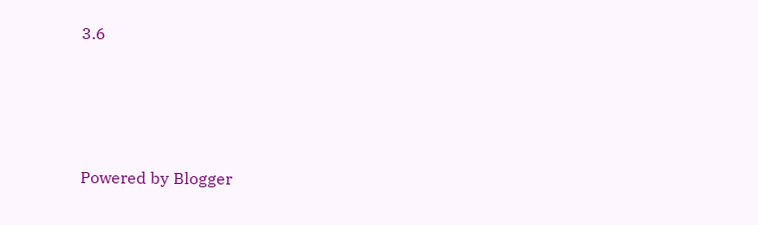3.6




Powered by Blogger